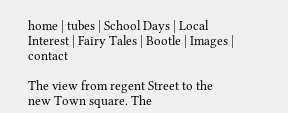home | tubes | School Days | Local Interest | Fairy Tales | Bootle | Images | contact

The view from regent Street to the new Town square. The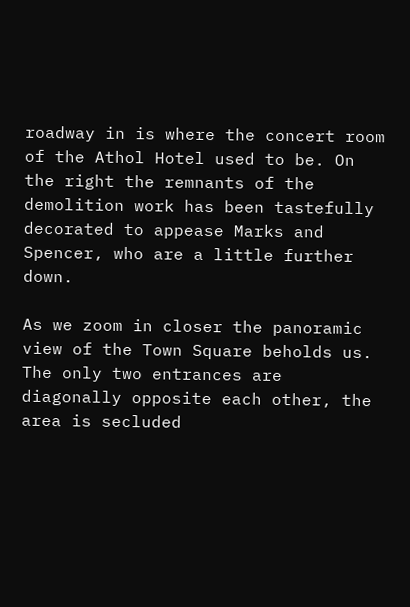roadway in is where the concert room of the Athol Hotel used to be. On the right the remnants of the demolition work has been tastefully decorated to appease Marks and Spencer, who are a little further down.

As we zoom in closer the panoramic view of the Town Square beholds us. The only two entrances are diagonally opposite each other, the area is secluded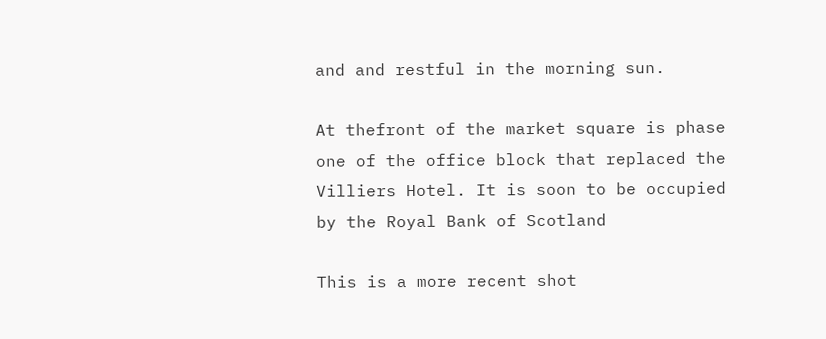and and restful in the morning sun.

At thefront of the market square is phase one of the office block that replaced the Villiers Hotel. It is soon to be occupied by the Royal Bank of Scotland

This is a more recent shot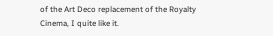of the Art Deco replacement of the Royalty Cinema, I quite like it.